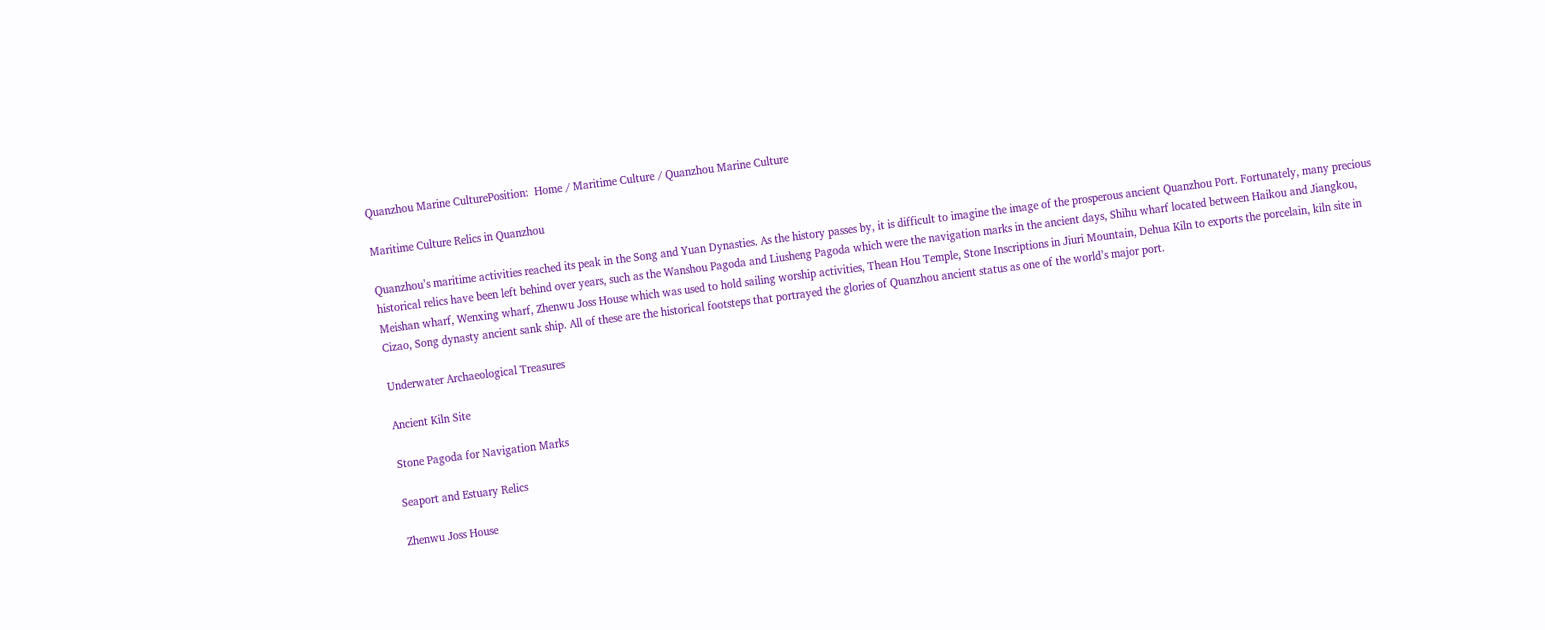Quanzhou Marine CulturePosition:  Home / Maritime Culture / Quanzhou Marine Culture

Maritime Culture Relics in Quanzhou

Quanzhou’s maritime activities reached its peak in the Song and Yuan Dynasties. As the history passes by, it is difficult to imagine the image of the prosperous ancient Quanzhou Port. Fortunately, many precious historical relics have been left behind over years, such as the Wanshou Pagoda and Liusheng Pagoda which were the navigation marks in the ancient days, Shihu wharf located between Haikou and Jiangkou, Meishan wharf, Wenxing wharf, Zhenwu Joss House which was used to hold sailing worship activities, Thean Hou Temple, Stone Inscriptions in Jiuri Mountain, Dehua Kiln to exports the porcelain, kiln site in Cizao, Song dynasty ancient sank ship. All of these are the historical footsteps that portrayed the glories of Quanzhou ancient status as one of the world’s major port.

Underwater Archaeological Treasures

Ancient Kiln Site

Stone Pagoda for Navigation Marks

Seaport and Estuary Relics

Zhenwu Joss House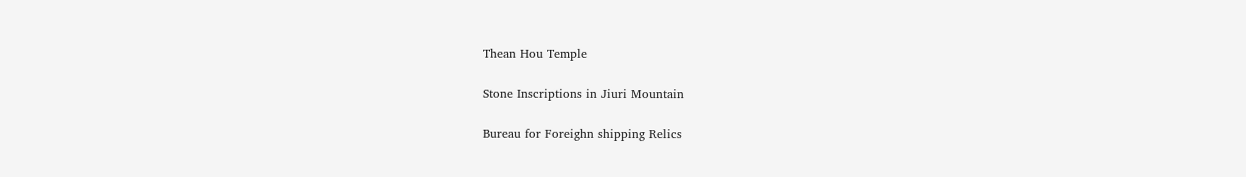Thean Hou Temple

Stone Inscriptions in Jiuri Mountain

Bureau for Foreighn shipping Relics